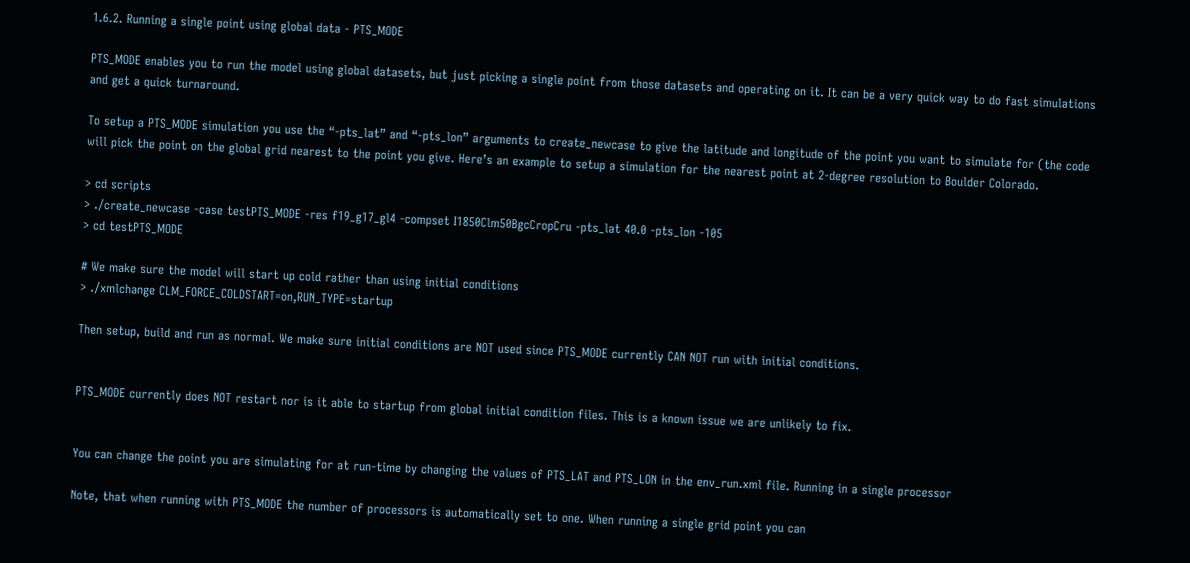1.6.2. Running a single point using global data - PTS_MODE

PTS_MODE enables you to run the model using global datasets, but just picking a single point from those datasets and operating on it. It can be a very quick way to do fast simulations and get a quick turnaround.

To setup a PTS_MODE simulation you use the “-pts_lat” and “-pts_lon” arguments to create_newcase to give the latitude and longitude of the point you want to simulate for (the code will pick the point on the global grid nearest to the point you give. Here’s an example to setup a simulation for the nearest point at 2-degree resolution to Boulder Colorado.

> cd scripts
> ./create_newcase -case testPTS_MODE -res f19_g17_gl4 -compset I1850Clm50BgcCropCru -pts_lat 40.0 -pts_lon -105
> cd testPTS_MODE

# We make sure the model will start up cold rather than using initial conditions
> ./xmlchange CLM_FORCE_COLDSTART=on,RUN_TYPE=startup

Then setup, build and run as normal. We make sure initial conditions are NOT used since PTS_MODE currently CAN NOT run with initial conditions.


PTS_MODE currently does NOT restart nor is it able to startup from global initial condition files. This is a known issue we are unlikely to fix.


You can change the point you are simulating for at run-time by changing the values of PTS_LAT and PTS_LON in the env_run.xml file. Running in a single processor

Note, that when running with PTS_MODE the number of processors is automatically set to one. When running a single grid point you can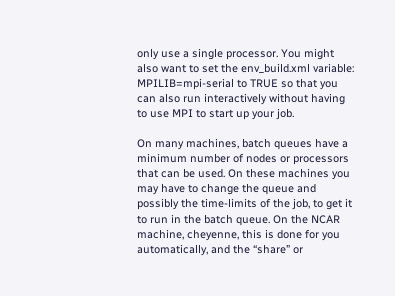only use a single processor. You might also want to set the env_build.xml variable: MPILIB=mpi-serial to TRUE so that you can also run interactively without having to use MPI to start up your job.

On many machines, batch queues have a minimum number of nodes or processors that can be used. On these machines you may have to change the queue and possibly the time-limits of the job, to get it to run in the batch queue. On the NCAR machine, cheyenne, this is done for you automatically, and the “share” or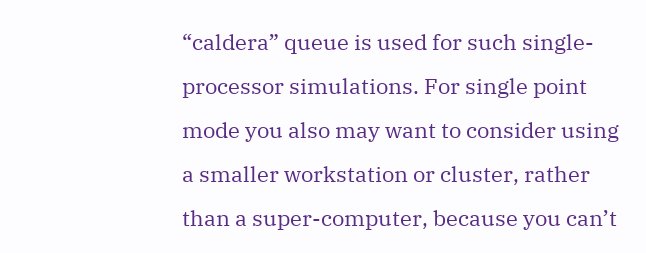“caldera” queue is used for such single-processor simulations. For single point mode you also may want to consider using a smaller workstation or cluster, rather than a super-computer, because you can’t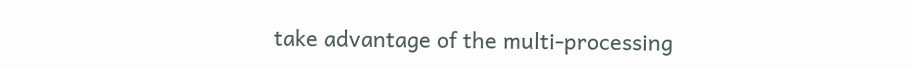take advantage of the multi-processing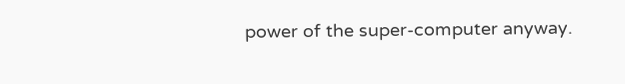power of the super-computer anyway.